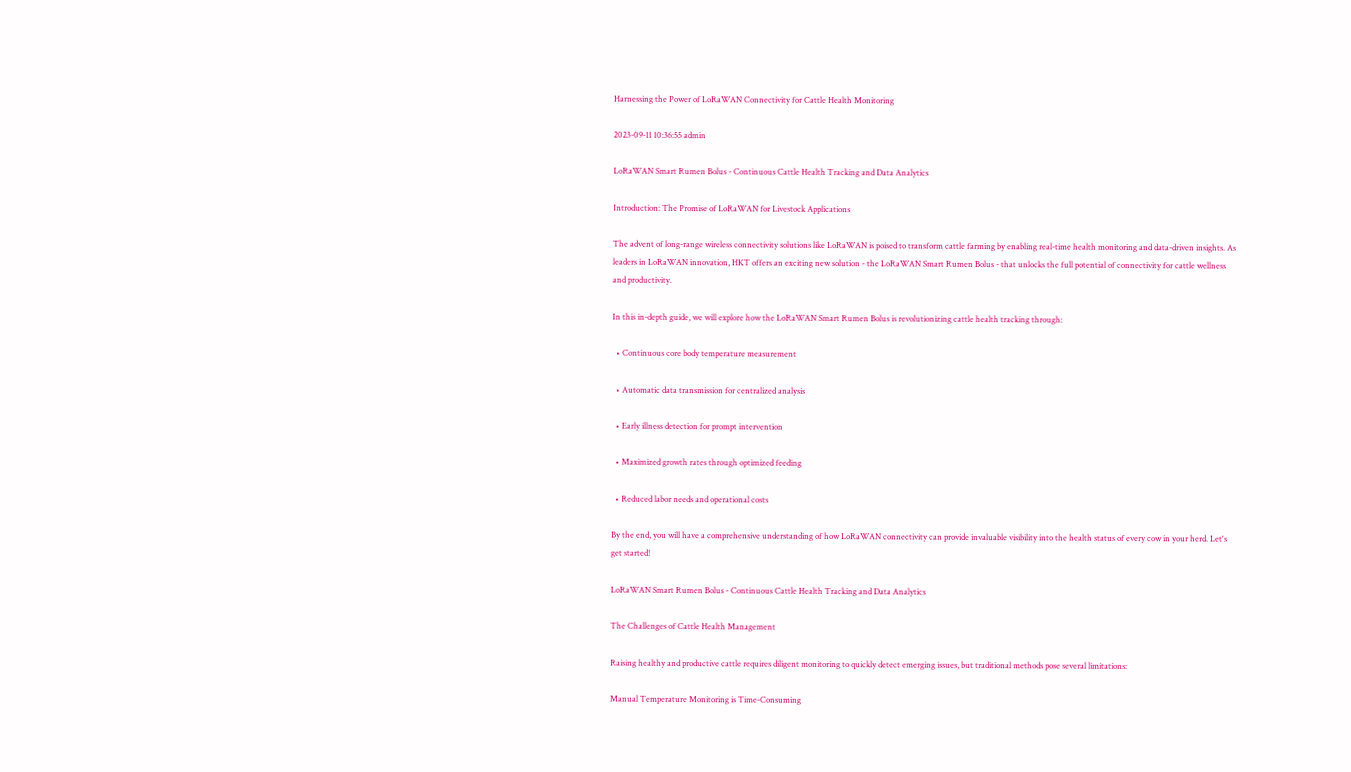Harnessing the Power of LoRaWAN Connectivity for Cattle Health Monitoring

2023-09-11 10:36:55 admin

LoRaWAN Smart Rumen Bolus - Continuous Cattle Health Tracking and Data Analytics

Introduction: The Promise of LoRaWAN for Livestock Applications

The advent of long-range wireless connectivity solutions like LoRaWAN is poised to transform cattle farming by enabling real-time health monitoring and data-driven insights. As leaders in LoRaWAN innovation, HKT offers an exciting new solution - the LoRaWAN Smart Rumen Bolus - that unlocks the full potential of connectivity for cattle wellness and productivity.

In this in-depth guide, we will explore how the LoRaWAN Smart Rumen Bolus is revolutionizing cattle health tracking through:

  • Continuous core body temperature measurement

  • Automatic data transmission for centralized analysis

  • Early illness detection for prompt intervention

  • Maximized growth rates through optimized feeding

  • Reduced labor needs and operational costs

By the end, you will have a comprehensive understanding of how LoRaWAN connectivity can provide invaluable visibility into the health status of every cow in your herd. Let's get started!

LoRaWAN Smart Rumen Bolus - Continuous Cattle Health Tracking and Data Analytics

The Challenges of Cattle Health Management

Raising healthy and productive cattle requires diligent monitoring to quickly detect emerging issues, but traditional methods pose several limitations:

Manual Temperature Monitoring is Time-Consuming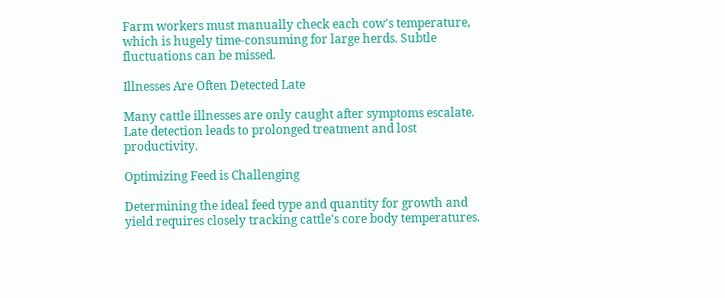Farm workers must manually check each cow's temperature, which is hugely time-consuming for large herds. Subtle fluctuations can be missed.

Illnesses Are Often Detected Late

Many cattle illnesses are only caught after symptoms escalate. Late detection leads to prolonged treatment and lost productivity.

Optimizing Feed is Challenging

Determining the ideal feed type and quantity for growth and yield requires closely tracking cattle's core body temperatures.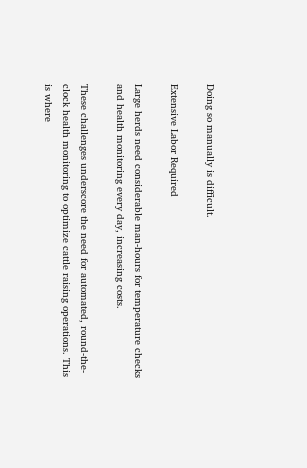Doing so manually is difficult.

Extensive Labor Required

Large herds need considerable man-hours for temperature checks and health monitoring every day, increasing costs.

These challenges underscore the need for automated, round-the-clock health monitoring to optimize cattle raising operations. This is where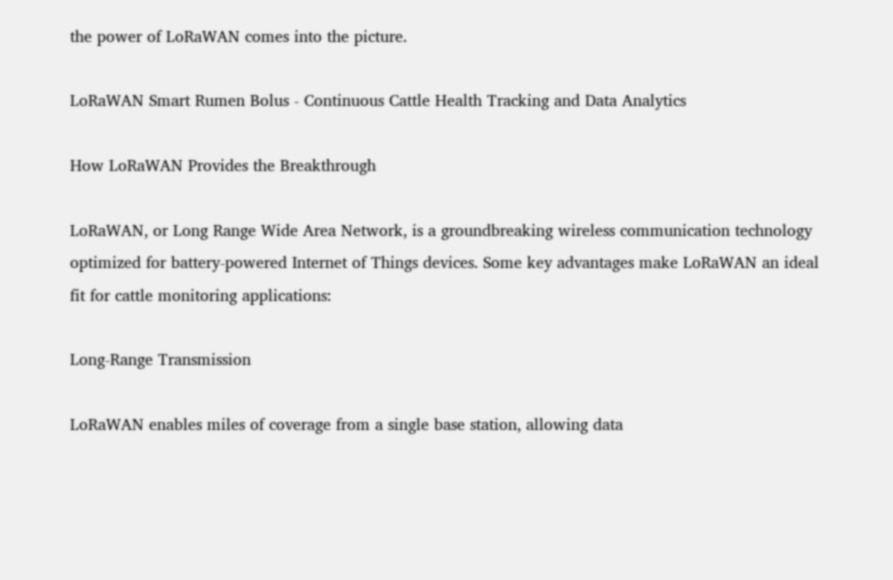the power of LoRaWAN comes into the picture.

LoRaWAN Smart Rumen Bolus - Continuous Cattle Health Tracking and Data Analytics

How LoRaWAN Provides the Breakthrough

LoRaWAN, or Long Range Wide Area Network, is a groundbreaking wireless communication technology optimized for battery-powered Internet of Things devices. Some key advantages make LoRaWAN an ideal fit for cattle monitoring applications:

Long-Range Transmission

LoRaWAN enables miles of coverage from a single base station, allowing data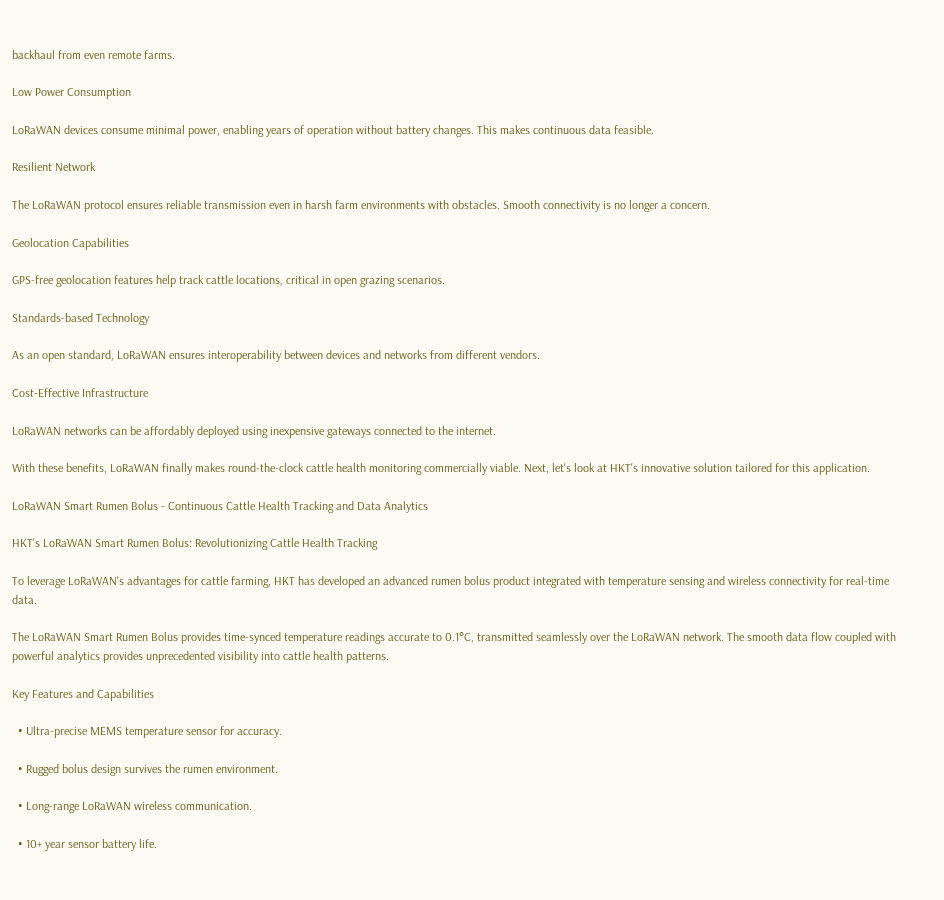backhaul from even remote farms.

Low Power Consumption

LoRaWAN devices consume minimal power, enabling years of operation without battery changes. This makes continuous data feasible.

Resilient Network

The LoRaWAN protocol ensures reliable transmission even in harsh farm environments with obstacles. Smooth connectivity is no longer a concern.

Geolocation Capabilities

GPS-free geolocation features help track cattle locations, critical in open grazing scenarios.

Standards-based Technology

As an open standard, LoRaWAN ensures interoperability between devices and networks from different vendors.

Cost-Effective Infrastructure

LoRaWAN networks can be affordably deployed using inexpensive gateways connected to the internet.

With these benefits, LoRaWAN finally makes round-the-clock cattle health monitoring commercially viable. Next, let's look at HKT's innovative solution tailored for this application.

LoRaWAN Smart Rumen Bolus - Continuous Cattle Health Tracking and Data Analytics

HKT's LoRaWAN Smart Rumen Bolus: Revolutionizing Cattle Health Tracking

To leverage LoRaWAN's advantages for cattle farming, HKT has developed an advanced rumen bolus product integrated with temperature sensing and wireless connectivity for real-time data.

The LoRaWAN Smart Rumen Bolus provides time-synced temperature readings accurate to 0.1°C, transmitted seamlessly over the LoRaWAN network. The smooth data flow coupled with powerful analytics provides unprecedented visibility into cattle health patterns.

Key Features and Capabilities

  • Ultra-precise MEMS temperature sensor for accuracy.

  • Rugged bolus design survives the rumen environment.

  • Long-range LoRaWAN wireless communication.

  • 10+ year sensor battery life.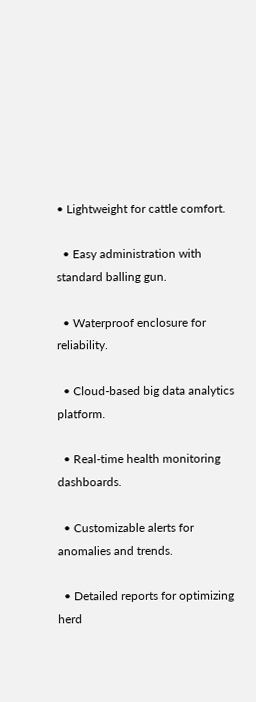• Lightweight for cattle comfort.

  • Easy administration with standard balling gun.

  • Waterproof enclosure for reliability.

  • Cloud-based big data analytics platform.

  • Real-time health monitoring dashboards.

  • Customizable alerts for anomalies and trends.

  • Detailed reports for optimizing herd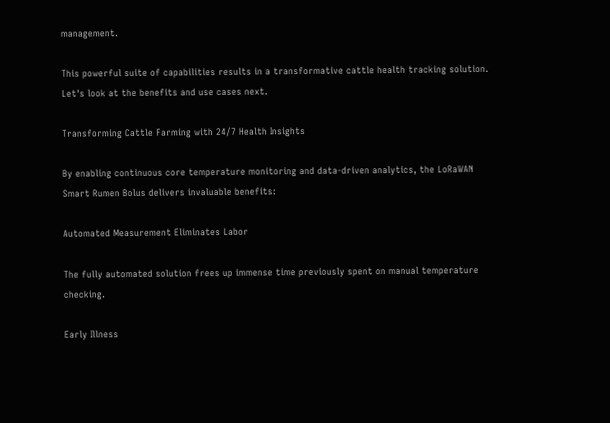management.

This powerful suite of capabilities results in a transformative cattle health tracking solution. Let's look at the benefits and use cases next.

Transforming Cattle Farming with 24/7 Health Insights

By enabling continuous core temperature monitoring and data-driven analytics, the LoRaWAN Smart Rumen Bolus delivers invaluable benefits:

Automated Measurement Eliminates Labor

The fully automated solution frees up immense time previously spent on manual temperature checking.

Early Illness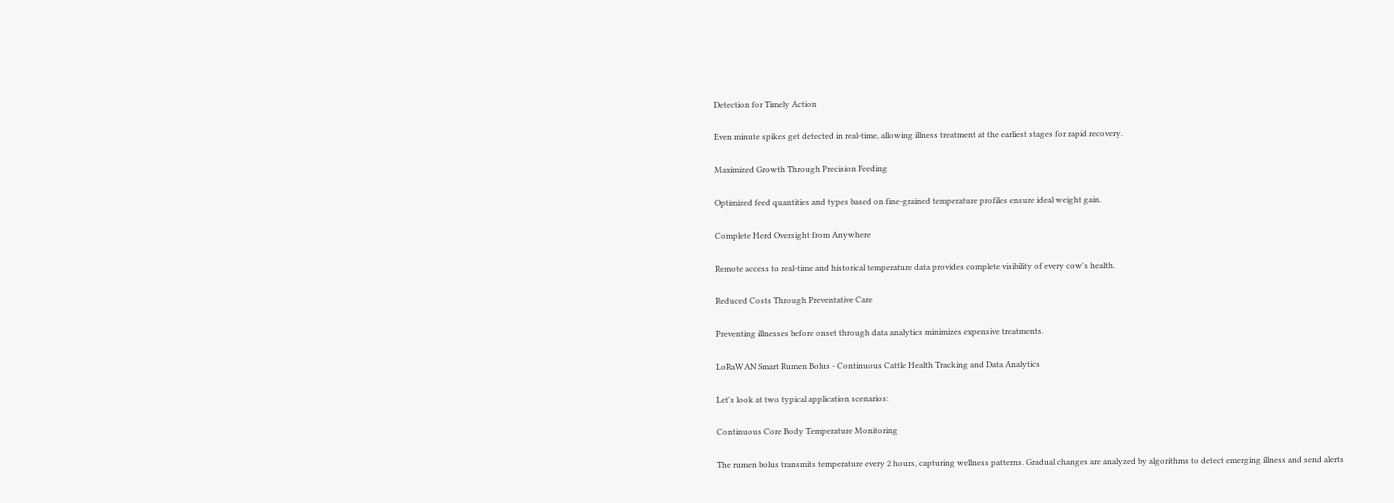Detection for Timely Action

Even minute spikes get detected in real-time, allowing illness treatment at the earliest stages for rapid recovery.

Maximized Growth Through Precision Feeding

Optimized feed quantities and types based on fine-grained temperature profiles ensure ideal weight gain.

Complete Herd Oversight from Anywhere

Remote access to real-time and historical temperature data provides complete visibility of every cow's health.

Reduced Costs Through Preventative Care

Preventing illnesses before onset through data analytics minimizes expensive treatments.

LoRaWAN Smart Rumen Bolus - Continuous Cattle Health Tracking and Data Analytics

Let's look at two typical application scenarios:

Continuous Core Body Temperature Monitoring

The rumen bolus transmits temperature every 2 hours, capturing wellness patterns. Gradual changes are analyzed by algorithms to detect emerging illness and send alerts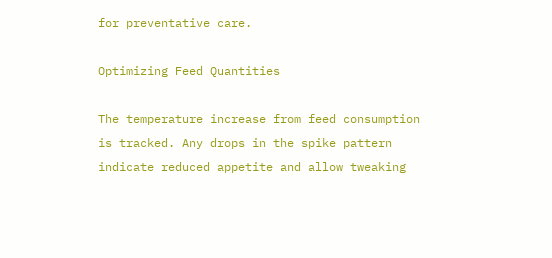for preventative care.

Optimizing Feed Quantities

The temperature increase from feed consumption is tracked. Any drops in the spike pattern indicate reduced appetite and allow tweaking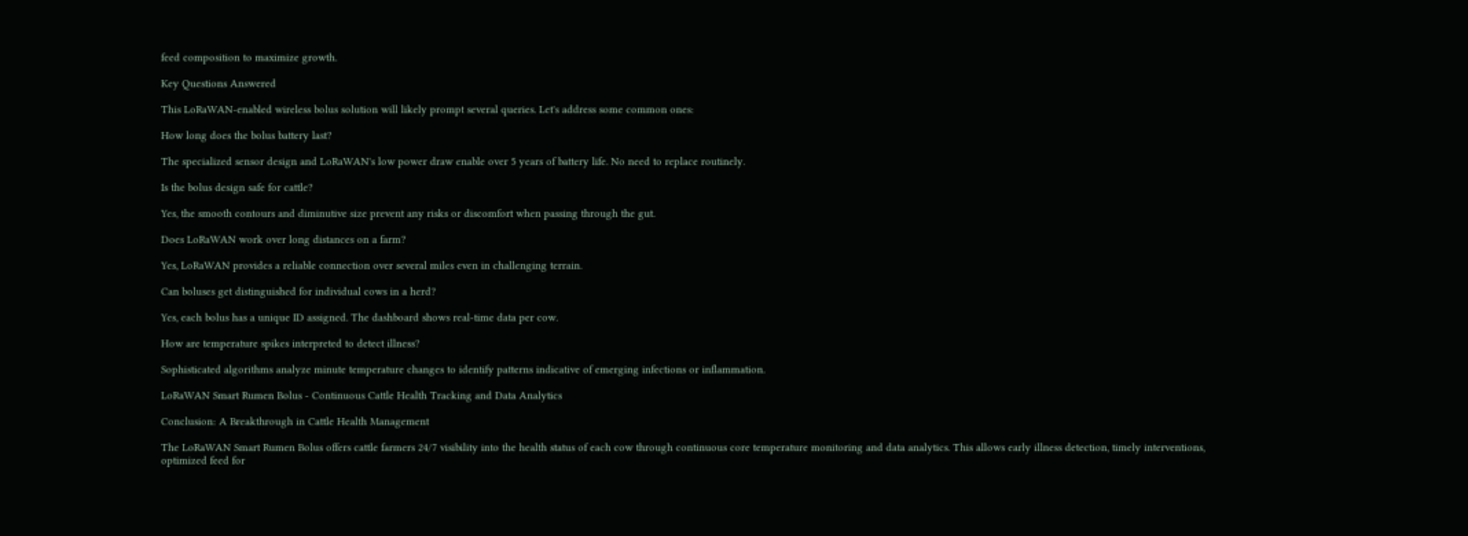feed composition to maximize growth.

Key Questions Answered

This LoRaWAN-enabled wireless bolus solution will likely prompt several queries. Let's address some common ones:

How long does the bolus battery last?

The specialized sensor design and LoRaWAN's low power draw enable over 5 years of battery life. No need to replace routinely.

Is the bolus design safe for cattle?

Yes, the smooth contours and diminutive size prevent any risks or discomfort when passing through the gut.

Does LoRaWAN work over long distances on a farm?

Yes, LoRaWAN provides a reliable connection over several miles even in challenging terrain.

Can boluses get distinguished for individual cows in a herd?

Yes, each bolus has a unique ID assigned. The dashboard shows real-time data per cow.

How are temperature spikes interpreted to detect illness?

Sophisticated algorithms analyze minute temperature changes to identify patterns indicative of emerging infections or inflammation.

LoRaWAN Smart Rumen Bolus - Continuous Cattle Health Tracking and Data Analytics

Conclusion: A Breakthrough in Cattle Health Management

The LoRaWAN Smart Rumen Bolus offers cattle farmers 24/7 visibility into the health status of each cow through continuous core temperature monitoring and data analytics. This allows early illness detection, timely interventions, optimized feed for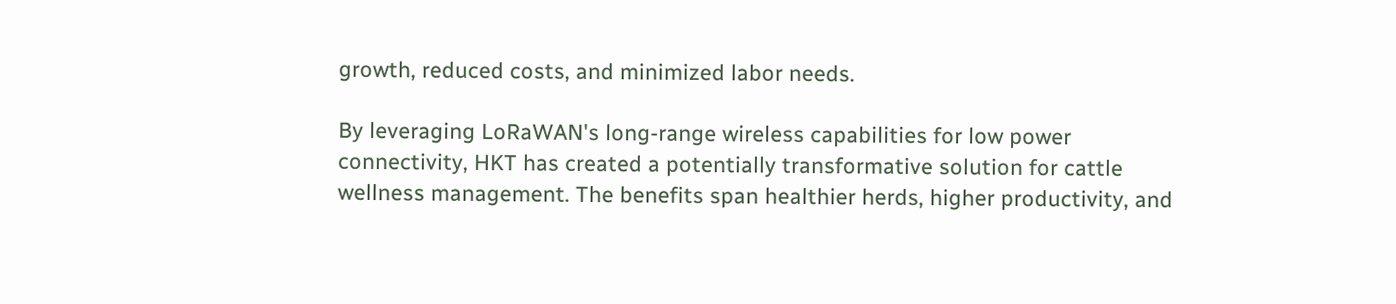growth, reduced costs, and minimized labor needs.

By leveraging LoRaWAN's long-range wireless capabilities for low power connectivity, HKT has created a potentially transformative solution for cattle wellness management. The benefits span healthier herds, higher productivity, and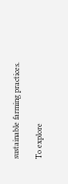sustainable farming practices.

To explore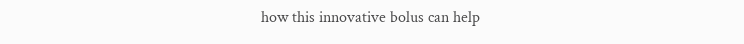how this innovative bolus can help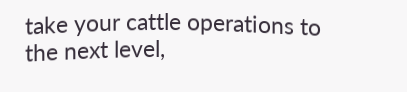take your cattle operations to the next level,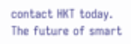contact HKT today. The future of smart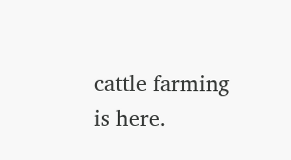cattle farming is here.